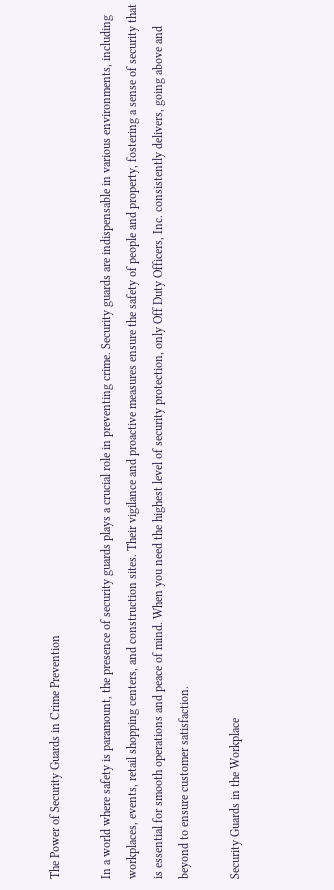The Power of Security Guards in Crime Prevention

In a world where safety is paramount, the presence of security guards plays a crucial role in preventing crime. Security guards are indispensable in various environments, including workplaces, events, retail shopping centers, and construction sites. Their vigilance and proactive measures ensure the safety of people and property, fostering a sense of security that is essential for smooth operations and peace of mind. When you need the highest level of security protection, only Off Duty Officers, Inc. consistently delivers, going above and beyond to ensure customer satisfaction.

Security Guards in the Workplace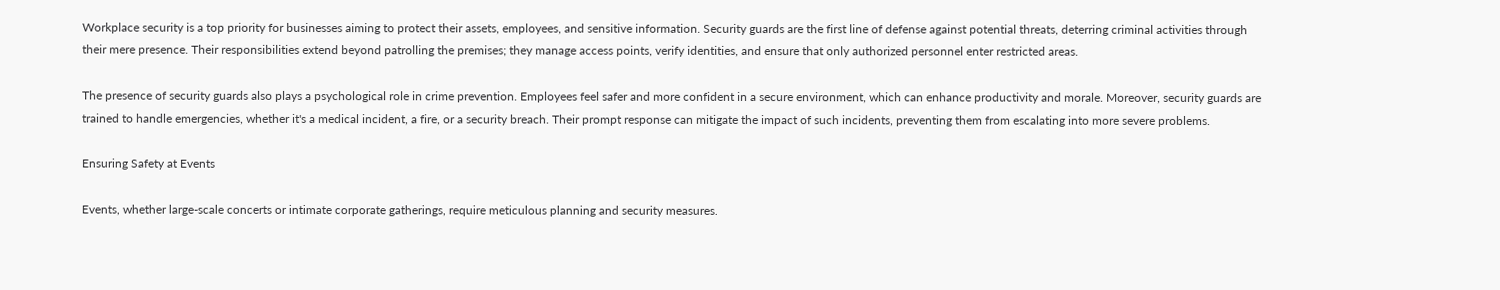Workplace security is a top priority for businesses aiming to protect their assets, employees, and sensitive information. Security guards are the first line of defense against potential threats, deterring criminal activities through their mere presence. Their responsibilities extend beyond patrolling the premises; they manage access points, verify identities, and ensure that only authorized personnel enter restricted areas.

The presence of security guards also plays a psychological role in crime prevention. Employees feel safer and more confident in a secure environment, which can enhance productivity and morale. Moreover, security guards are trained to handle emergencies, whether it's a medical incident, a fire, or a security breach. Their prompt response can mitigate the impact of such incidents, preventing them from escalating into more severe problems.

Ensuring Safety at Events

Events, whether large-scale concerts or intimate corporate gatherings, require meticulous planning and security measures.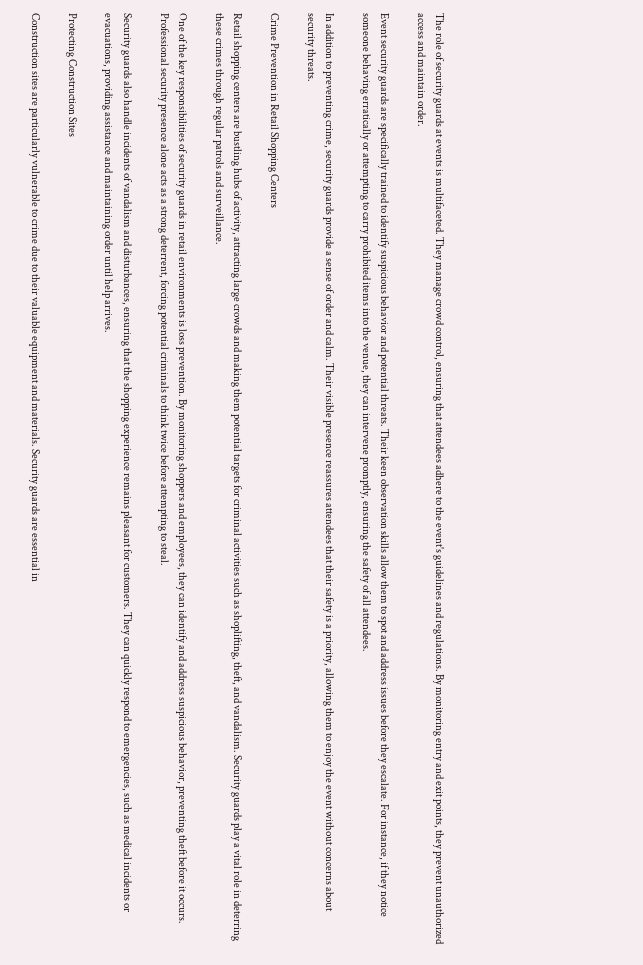The role of security guards at events is multifaceted. They manage crowd control, ensuring that attendees adhere to the event's guidelines and regulations. By monitoring entry and exit points, they prevent unauthorized access and maintain order.

Event security guards are specifically trained to identify suspicious behavior and potential threats. Their keen observation skills allow them to spot and address issues before they escalate. For instance, if they notice someone behaving erratically or attempting to carry prohibited items into the venue, they can intervene promptly, ensuring the safety of all attendees.

In addition to preventing crime, security guards provide a sense of order and calm. Their visible presence reassures attendees that their safety is a priority, allowing them to enjoy the event without concerns about security threats.

Crime Prevention in Retail Shopping Centers

Retail shopping centers are bustling hubs of activity, attracting large crowds and making them potential targets for criminal activities such as shoplifting, theft, and vandalism. Security guards play a vital role in deterring these crimes through regular patrols and surveillance.

One of the key responsibilities of security guards in retail environments is loss prevention. By monitoring shoppers and employees, they can identify and address suspicious behavior, preventing theft before it occurs. Professional security presence alone acts as a strong deterrent, forcing potential criminals to think twice before attempting to steal.

Security guards also handle incidents of vandalism and disturbances, ensuring that the shopping experience remains pleasant for customers. They can quickly respond to emergencies, such as medical incidents or evacuations, providing assistance and maintaining order until help arrives.

Protecting Construction Sites

Construction sites are particularly vulnerable to crime due to their valuable equipment and materials. Security guards are essential in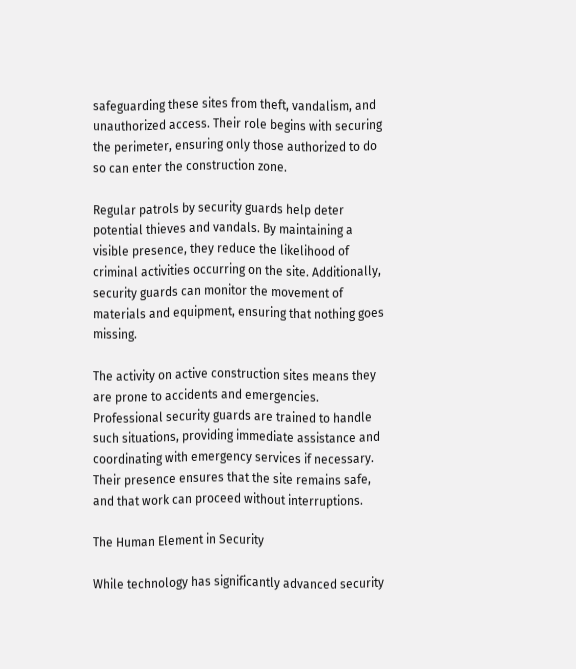safeguarding these sites from theft, vandalism, and unauthorized access. Their role begins with securing the perimeter, ensuring only those authorized to do so can enter the construction zone.

Regular patrols by security guards help deter potential thieves and vandals. By maintaining a visible presence, they reduce the likelihood of criminal activities occurring on the site. Additionally, security guards can monitor the movement of materials and equipment, ensuring that nothing goes missing.

The activity on active construction sites means they are prone to accidents and emergencies. Professional security guards are trained to handle such situations, providing immediate assistance and coordinating with emergency services if necessary. Their presence ensures that the site remains safe, and that work can proceed without interruptions.

The Human Element in Security

While technology has significantly advanced security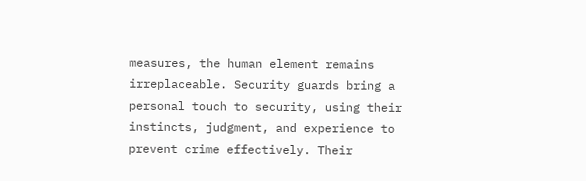measures, the human element remains irreplaceable. Security guards bring a personal touch to security, using their instincts, judgment, and experience to prevent crime effectively. Their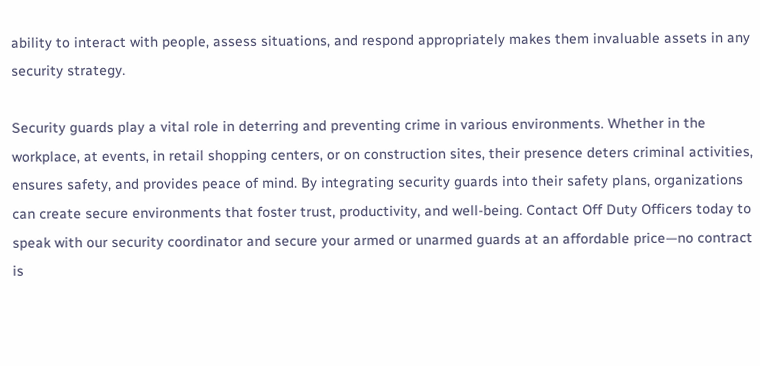ability to interact with people, assess situations, and respond appropriately makes them invaluable assets in any security strategy.

Security guards play a vital role in deterring and preventing crime in various environments. Whether in the workplace, at events, in retail shopping centers, or on construction sites, their presence deters criminal activities, ensures safety, and provides peace of mind. By integrating security guards into their safety plans, organizations can create secure environments that foster trust, productivity, and well-being. Contact Off Duty Officers today to speak with our security coordinator and secure your armed or unarmed guards at an affordable price—no contract is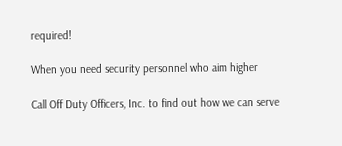required!

When you need security personnel who aim higher

Call Off Duty Officers, Inc. to find out how we can serve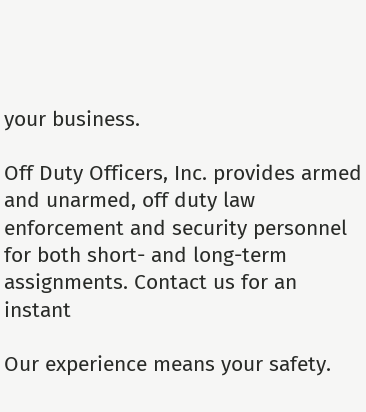your business.

Off Duty Officers, Inc. provides armed and unarmed, off duty law enforcement and security personnel for both short- and long-term assignments. Contact us for an instant

Our experience means your safety.